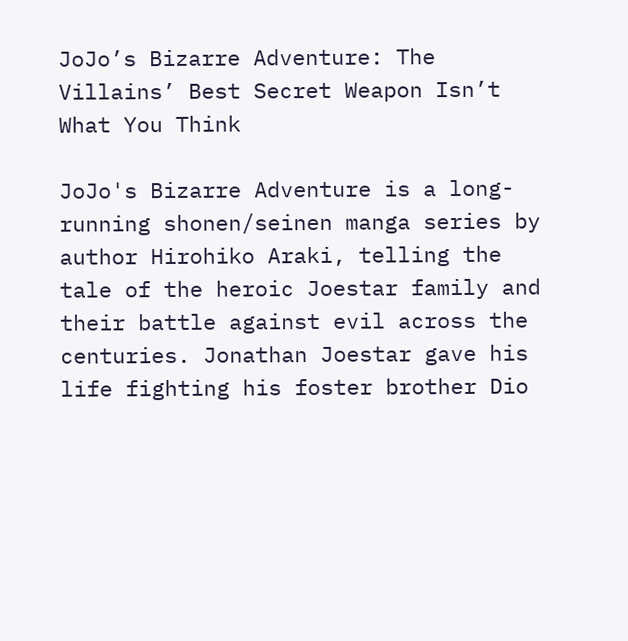JoJo’s Bizarre Adventure: The Villains’ Best Secret Weapon Isn’t What You Think

JoJo's Bizarre Adventure is a long-running shonen/seinen manga series by author Hirohiko Araki, telling the tale of the heroic Joestar family and their battle against evil across the centuries. Jonathan Joestar gave his life fighting his foster brother Dio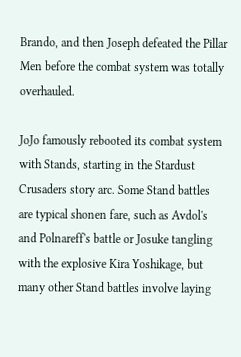Brando, and then Joseph defeated the Pillar Men before the combat system was totally overhauled.

JoJo famously rebooted its combat system with Stands, starting in the Stardust Crusaders story arc. Some Stand battles are typical shonen fare, such as Avdol's and Polnareff's battle or Josuke tangling with the explosive Kira Yoshikage, but many other Stand battles involve laying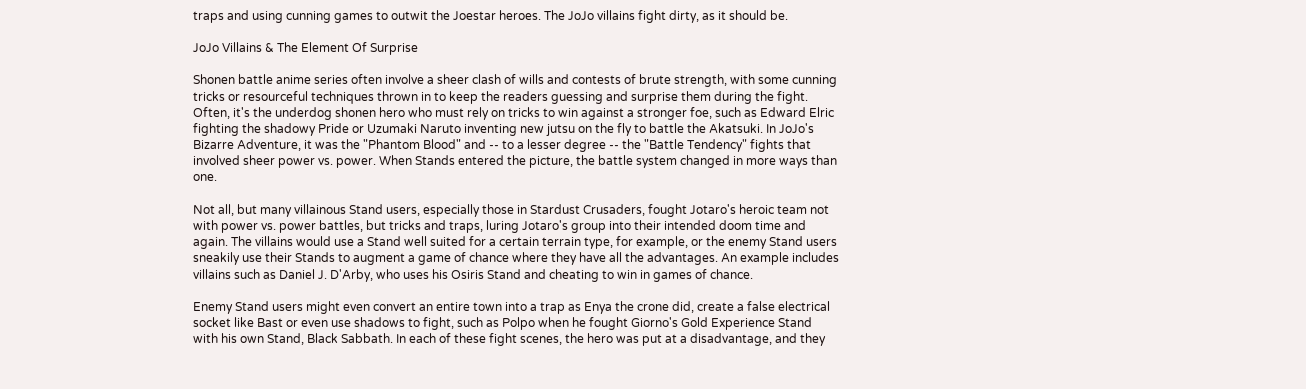traps and using cunning games to outwit the Joestar heroes. The JoJo villains fight dirty, as it should be.

JoJo Villains & The Element Of Surprise

Shonen battle anime series often involve a sheer clash of wills and contests of brute strength, with some cunning tricks or resourceful techniques thrown in to keep the readers guessing and surprise them during the fight. Often, it's the underdog shonen hero who must rely on tricks to win against a stronger foe, such as Edward Elric fighting the shadowy Pride or Uzumaki Naruto inventing new jutsu on the fly to battle the Akatsuki. In JoJo's Bizarre Adventure, it was the "Phantom Blood" and -- to a lesser degree -- the "Battle Tendency" fights that involved sheer power vs. power. When Stands entered the picture, the battle system changed in more ways than one.

Not all, but many villainous Stand users, especially those in Stardust Crusaders, fought Jotaro's heroic team not with power vs. power battles, but tricks and traps, luring Jotaro's group into their intended doom time and again. The villains would use a Stand well suited for a certain terrain type, for example, or the enemy Stand users sneakily use their Stands to augment a game of chance where they have all the advantages. An example includes villains such as Daniel J. D'Arby, who uses his Osiris Stand and cheating to win in games of chance.

Enemy Stand users might even convert an entire town into a trap as Enya the crone did, create a false electrical socket like Bast or even use shadows to fight, such as Polpo when he fought Giorno's Gold Experience Stand with his own Stand, Black Sabbath. In each of these fight scenes, the hero was put at a disadvantage, and they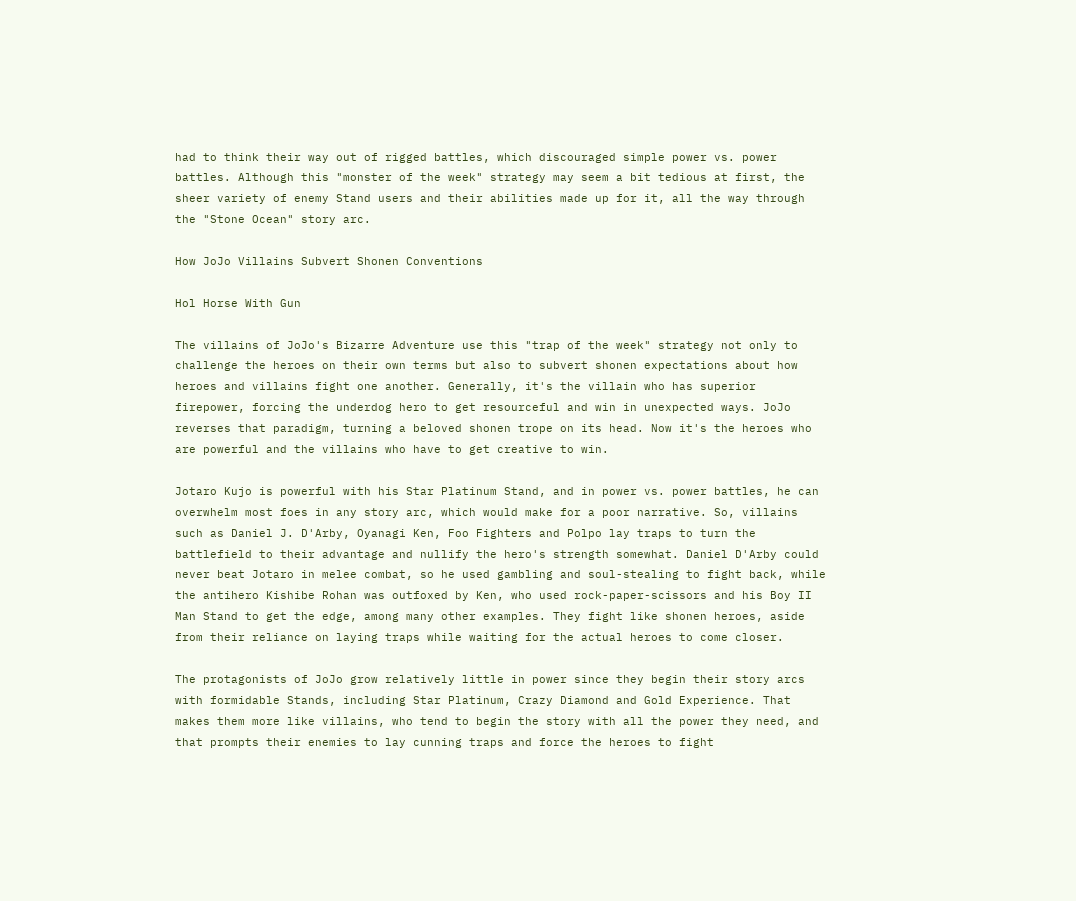had to think their way out of rigged battles, which discouraged simple power vs. power battles. Although this "monster of the week" strategy may seem a bit tedious at first, the sheer variety of enemy Stand users and their abilities made up for it, all the way through the "Stone Ocean" story arc.

How JoJo Villains Subvert Shonen Conventions

Hol Horse With Gun

The villains of JoJo's Bizarre Adventure use this "trap of the week" strategy not only to challenge the heroes on their own terms but also to subvert shonen expectations about how heroes and villains fight one another. Generally, it's the villain who has superior firepower, forcing the underdog hero to get resourceful and win in unexpected ways. JoJo reverses that paradigm, turning a beloved shonen trope on its head. Now it's the heroes who are powerful and the villains who have to get creative to win.

Jotaro Kujo is powerful with his Star Platinum Stand, and in power vs. power battles, he can overwhelm most foes in any story arc, which would make for a poor narrative. So, villains such as Daniel J. D'Arby, Oyanagi Ken, Foo Fighters and Polpo lay traps to turn the battlefield to their advantage and nullify the hero's strength somewhat. Daniel D'Arby could never beat Jotaro in melee combat, so he used gambling and soul-stealing to fight back, while the antihero Kishibe Rohan was outfoxed by Ken, who used rock-paper-scissors and his Boy II Man Stand to get the edge, among many other examples. They fight like shonen heroes, aside from their reliance on laying traps while waiting for the actual heroes to come closer.

The protagonists of JoJo grow relatively little in power since they begin their story arcs with formidable Stands, including Star Platinum, Crazy Diamond and Gold Experience. That makes them more like villains, who tend to begin the story with all the power they need, and that prompts their enemies to lay cunning traps and force the heroes to fight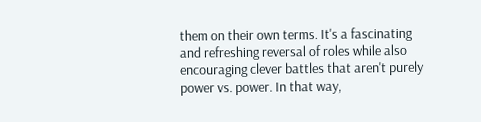them on their own terms. It's a fascinating and refreshing reversal of roles while also encouraging clever battles that aren't purely power vs. power. In that way,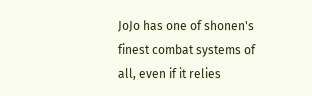JoJo has one of shonen's finest combat systems of all, even if it relies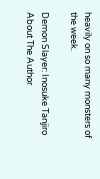heavily on so many monsters of the week.

Demon Slayer: Inosuke Tanjiro
About The Author